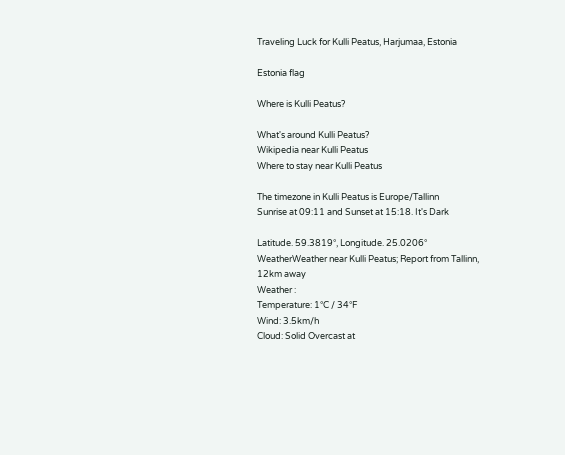Traveling Luck for Kulli Peatus, Harjumaa, Estonia

Estonia flag

Where is Kulli Peatus?

What's around Kulli Peatus?
Wikipedia near Kulli Peatus
Where to stay near Kulli Peatus

The timezone in Kulli Peatus is Europe/Tallinn
Sunrise at 09:11 and Sunset at 15:18. It's Dark

Latitude. 59.3819°, Longitude. 25.0206°
WeatherWeather near Kulli Peatus; Report from Tallinn, 12km away
Weather :
Temperature: 1°C / 34°F
Wind: 3.5km/h
Cloud: Solid Overcast at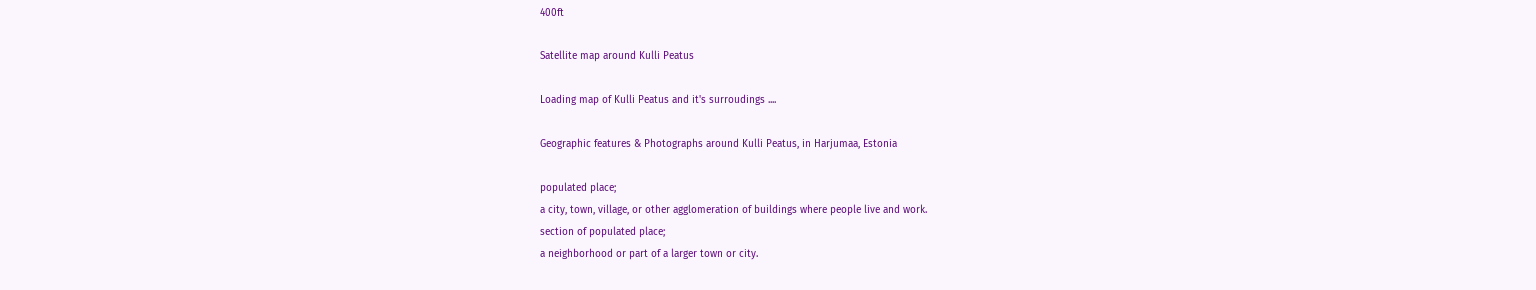400ft

Satellite map around Kulli Peatus

Loading map of Kulli Peatus and it's surroudings ....

Geographic features & Photographs around Kulli Peatus, in Harjumaa, Estonia

populated place;
a city, town, village, or other agglomeration of buildings where people live and work.
section of populated place;
a neighborhood or part of a larger town or city.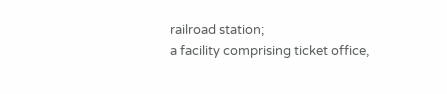railroad station;
a facility comprising ticket office,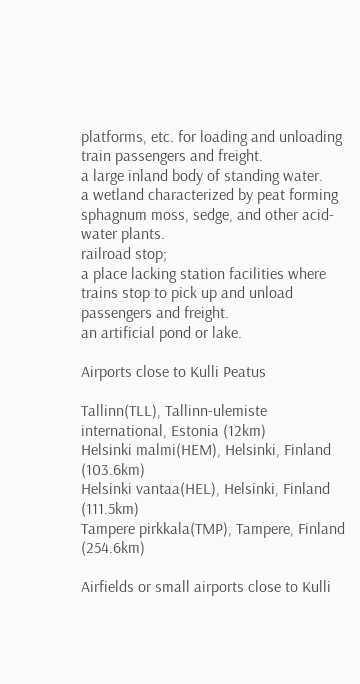platforms, etc. for loading and unloading train passengers and freight.
a large inland body of standing water.
a wetland characterized by peat forming sphagnum moss, sedge, and other acid-water plants.
railroad stop;
a place lacking station facilities where trains stop to pick up and unload passengers and freight.
an artificial pond or lake.

Airports close to Kulli Peatus

Tallinn(TLL), Tallinn-ulemiste international, Estonia (12km)
Helsinki malmi(HEM), Helsinki, Finland (103.6km)
Helsinki vantaa(HEL), Helsinki, Finland (111.5km)
Tampere pirkkala(TMP), Tampere, Finland (254.6km)

Airfields or small airports close to Kulli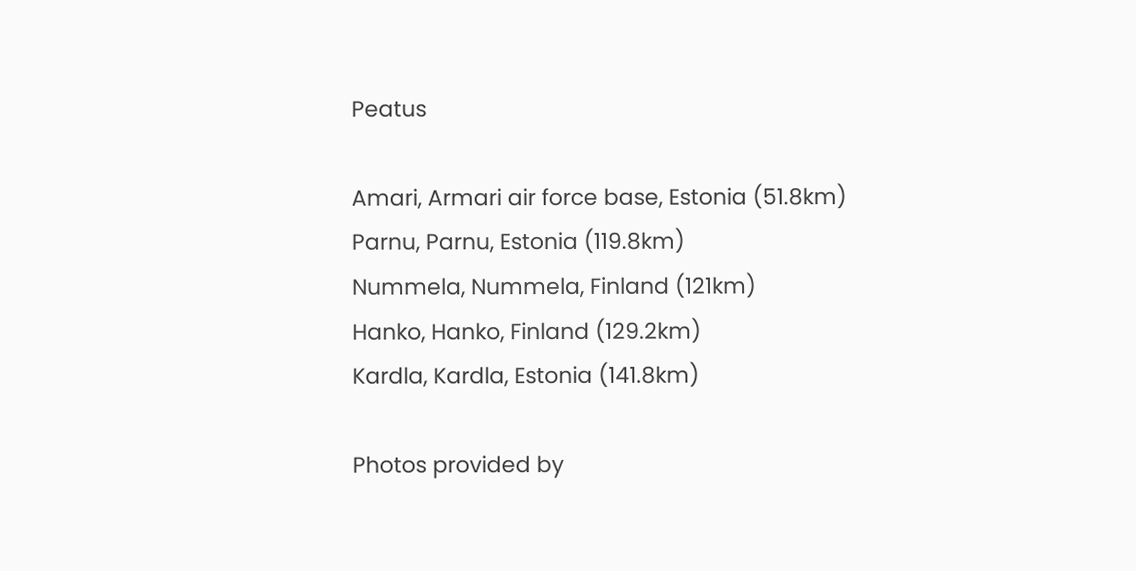Peatus

Amari, Armari air force base, Estonia (51.8km)
Parnu, Parnu, Estonia (119.8km)
Nummela, Nummela, Finland (121km)
Hanko, Hanko, Finland (129.2km)
Kardla, Kardla, Estonia (141.8km)

Photos provided by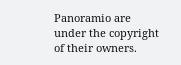Panoramio are under the copyright of their owners.